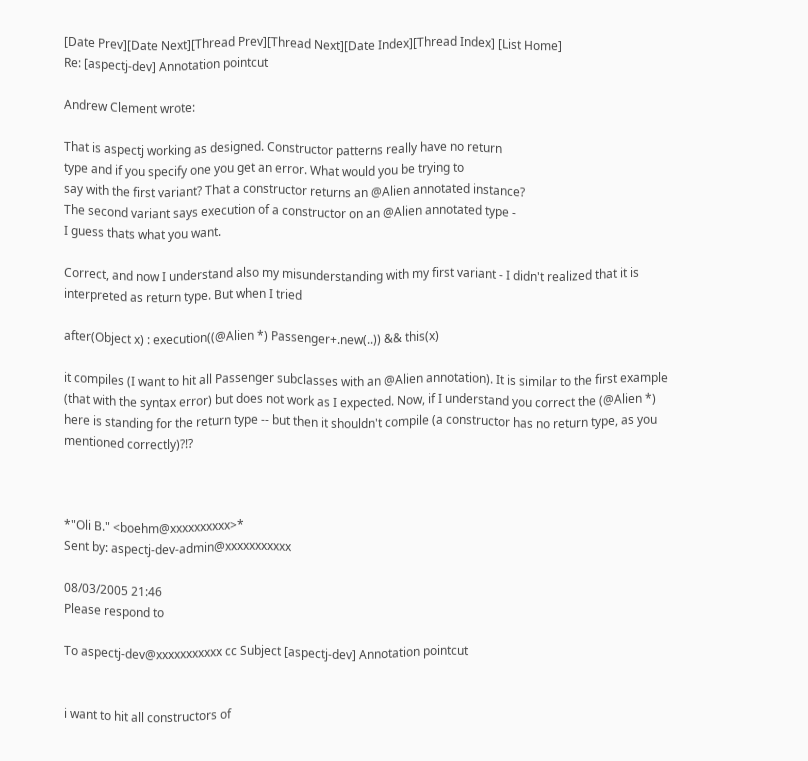[Date Prev][Date Next][Thread Prev][Thread Next][Date Index][Thread Index] [List Home]
Re: [aspectj-dev] Annotation pointcut

Andrew Clement wrote:

That is aspectj working as designed. Constructor patterns really have no return
type and if you specify one you get an error. What would you be trying to
say with the first variant? That a constructor returns an @Alien annotated instance?
The second variant says execution of a constructor on an @Alien annotated type -
I guess thats what you want.

Correct, and now I understand also my misunderstanding with my first variant - I didn't realized that it is interpreted as return type. But when I tried

after(Object x) : execution((@Alien *) Passenger+.new(..)) && this(x)

it compiles (I want to hit all Passenger subclasses with an @Alien annotation). It is similar to the first example (that with the syntax error) but does not work as I expected. Now, if I understand you correct the (@Alien *) here is standing for the return type -- but then it shouldn't compile (a constructor has no return type, as you mentioned correctly)?!?



*"Oli B." <boehm@xxxxxxxxxx>*
Sent by: aspectj-dev-admin@xxxxxxxxxxx

08/03/2005 21:46
Please respond to

To aspectj-dev@xxxxxxxxxxx cc Subject [aspectj-dev] Annotation pointcut


i want to hit all constructors of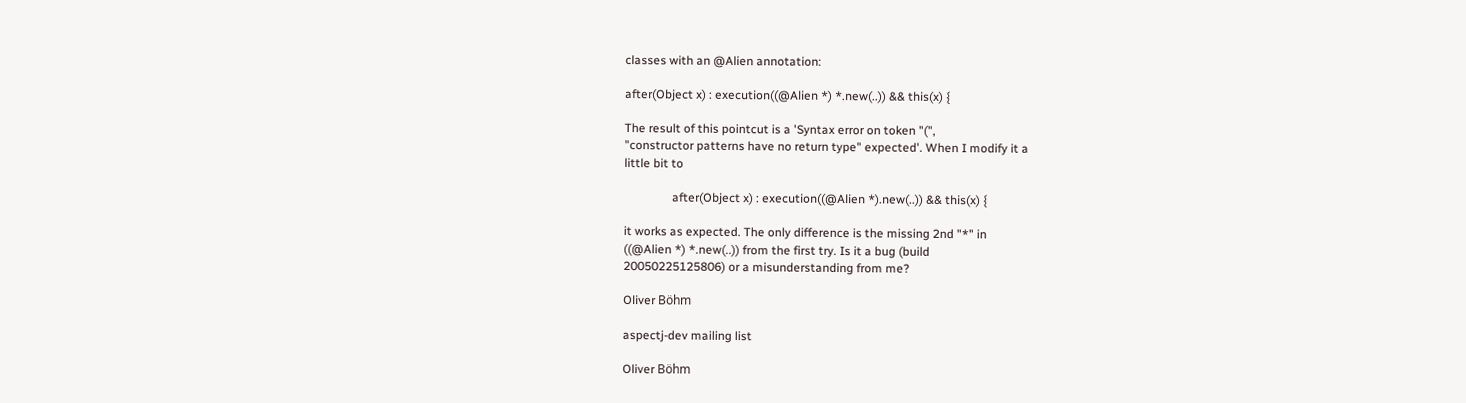classes with an @Alien annotation:

after(Object x) : execution((@Alien *) *.new(..)) && this(x) {

The result of this pointcut is a 'Syntax error on token "(",
"constructor patterns have no return type" expected'. When I modify it a
little bit to

                after(Object x) : execution((@Alien *).new(..)) && this(x) {

it works as expected. The only difference is the missing 2nd "*" in
((@Alien *) *.new(..)) from the first try. Is it a bug (build
20050225125806) or a misunderstanding from me?

Oliver Böhm

aspectj-dev mailing list

Oliver Böhm